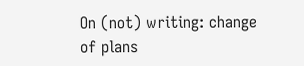On (not) writing: change of plans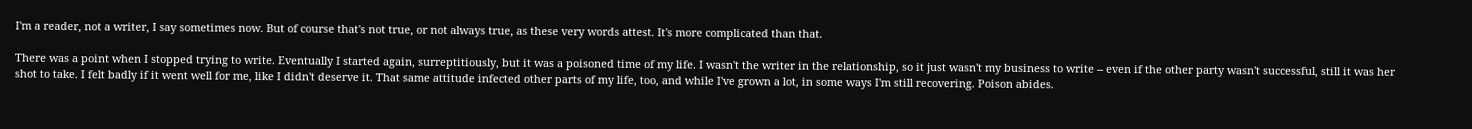I'm a reader, not a writer, I say sometimes now. But of course that's not true, or not always true, as these very words attest. It's more complicated than that.

There was a point when I stopped trying to write. Eventually I started again, surreptitiously, but it was a poisoned time of my life. I wasn't the writer in the relationship, so it just wasn't my business to write -- even if the other party wasn't successful, still it was her shot to take. I felt badly if it went well for me, like I didn't deserve it. That same attitude infected other parts of my life, too, and while I've grown a lot, in some ways I'm still recovering. Poison abides.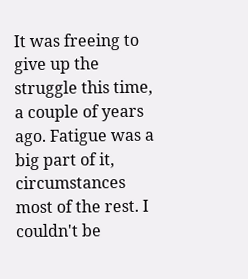It was freeing to give up the struggle this time, a couple of years ago. Fatigue was a big part of it, circumstances most of the rest. I couldn't be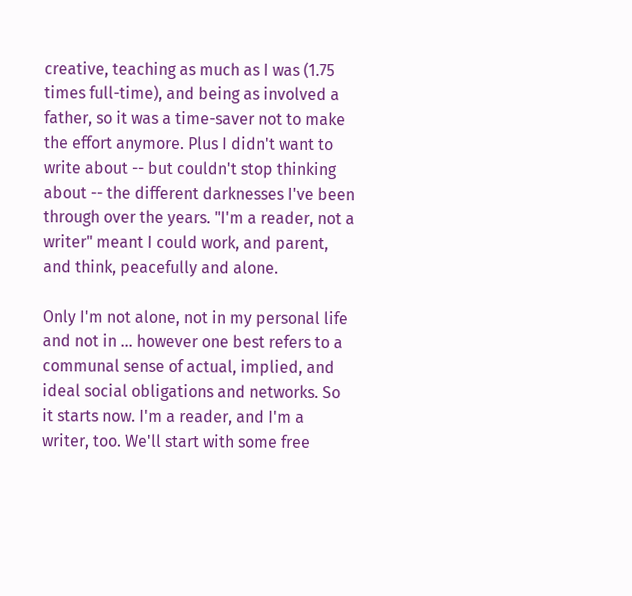creative, teaching as much as I was (1.75 times full-time), and being as involved a father, so it was a time-saver not to make the effort anymore. Plus I didn't want to write about -- but couldn't stop thinking about -- the different darknesses I've been through over the years. "I'm a reader, not a writer" meant I could work, and parent, and think, peacefully and alone.

Only I'm not alone, not in my personal life and not in ... however one best refers to a communal sense of actual, implied, and ideal social obligations and networks. So it starts now. I'm a reader, and I'm a writer, too. We'll start with some free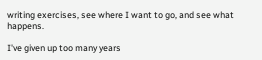writing exercises, see where I want to go, and see what happens.

I've given up too many years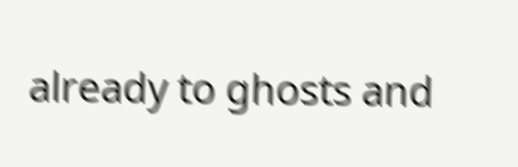already to ghosts and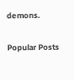demons.


Popular Posts